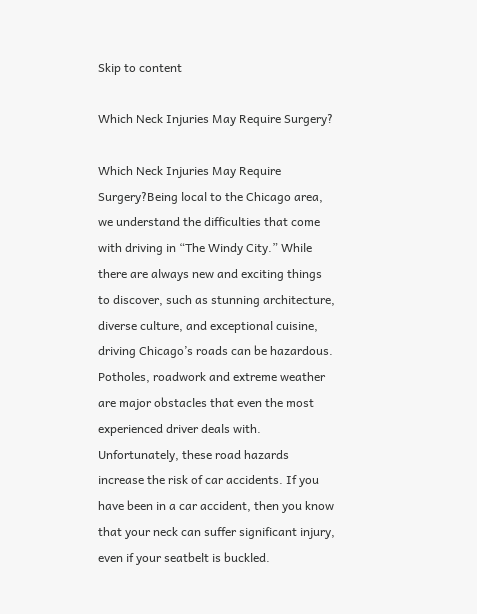Skip to content

Which Neck Injuries May Require Surgery?

Which Neck Injuries May Require Surgery?Being local to the Chicago area, we understand the difficulties that come with driving in “The Windy City.” While there are always new and exciting things to discover, such as stunning architecture, diverse culture, and exceptional cuisine, driving Chicago’s roads can be hazardous. Potholes, roadwork and extreme weather are major obstacles that even the most experienced driver deals with. Unfortunately, these road hazards increase the risk of car accidents. If you have been in a car accident, then you know that your neck can suffer significant injury, even if your seatbelt is buckled.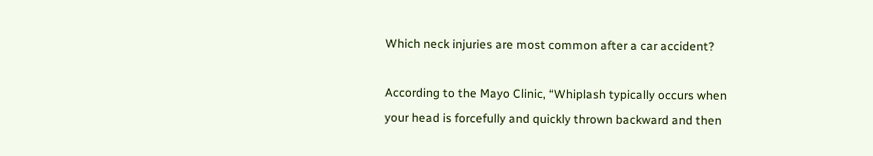Which neck injuries are most common after a car accident?

According to the Mayo Clinic, “Whiplash typically occurs when your head is forcefully and quickly thrown backward and then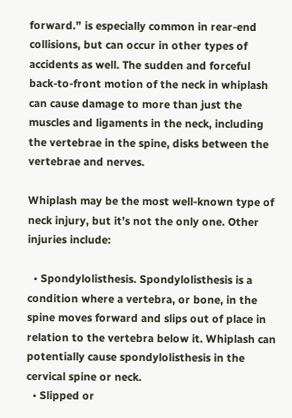forward.” is especially common in rear-end collisions, but can occur in other types of accidents as well. The sudden and forceful back-to-front motion of the neck in whiplash can cause damage to more than just the muscles and ligaments in the neck, including the vertebrae in the spine, disks between the vertebrae and nerves.

Whiplash may be the most well-known type of neck injury, but it’s not the only one. Other injuries include:

  • Spondylolisthesis. Spondylolisthesis is a condition where a vertebra, or bone, in the spine moves forward and slips out of place in relation to the vertebra below it. Whiplash can potentially cause spondylolisthesis in the cervical spine or neck.
  • Slipped or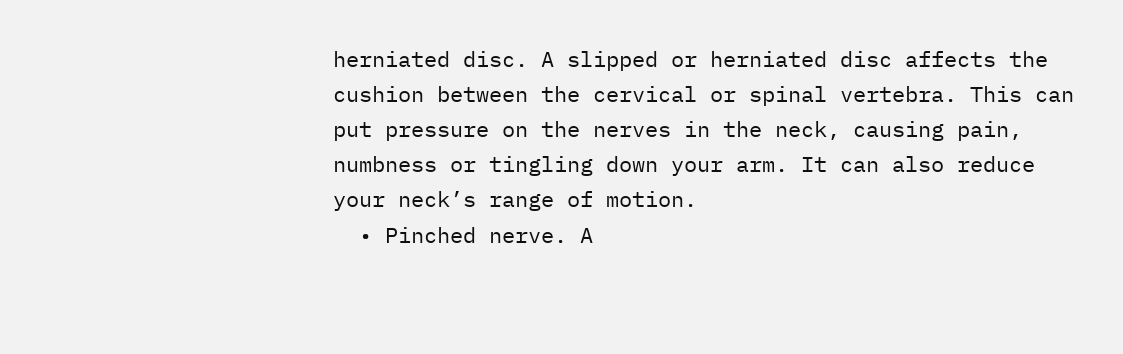herniated disc. A slipped or herniated disc affects the cushion between the cervical or spinal vertebra. This can put pressure on the nerves in the neck, causing pain, numbness or tingling down your arm. It can also reduce your neck’s range of motion.
  • Pinched nerve. A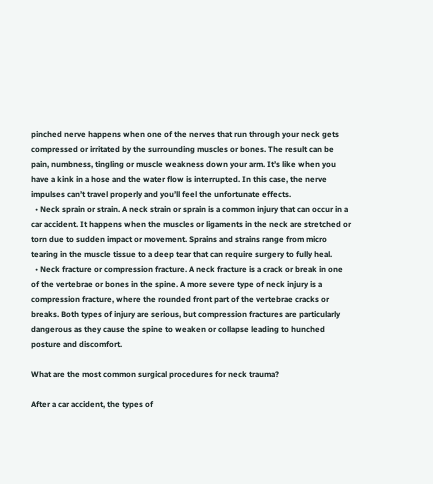pinched nerve happens when one of the nerves that run through your neck gets compressed or irritated by the surrounding muscles or bones. The result can be pain, numbness, tingling or muscle weakness down your arm. It’s like when you have a kink in a hose and the water flow is interrupted. In this case, the nerve impulses can’t travel properly and you’ll feel the unfortunate effects.
  • Neck sprain or strain. A neck strain or sprain is a common injury that can occur in a car accident. It happens when the muscles or ligaments in the neck are stretched or torn due to sudden impact or movement. Sprains and strains range from micro tearing in the muscle tissue to a deep tear that can require surgery to fully heal.
  • Neck fracture or compression fracture. A neck fracture is a crack or break in one of the vertebrae or bones in the spine. A more severe type of neck injury is a compression fracture, where the rounded front part of the vertebrae cracks or breaks. Both types of injury are serious, but compression fractures are particularly dangerous as they cause the spine to weaken or collapse leading to hunched posture and discomfort.

What are the most common surgical procedures for neck trauma?

After a car accident, the types of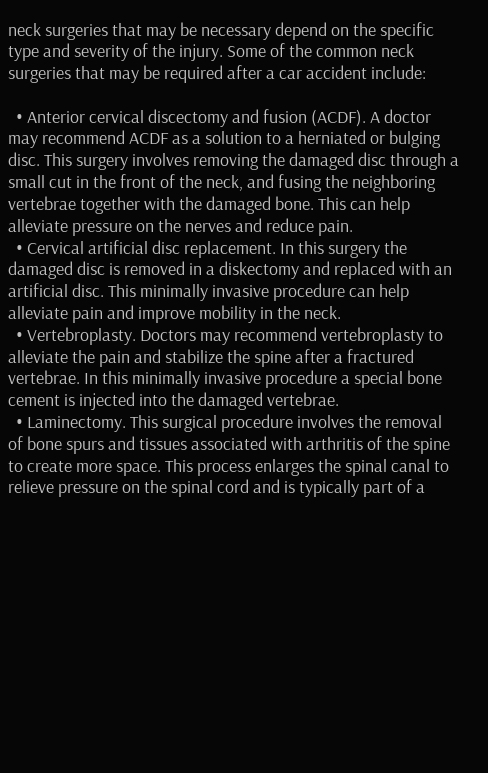neck surgeries that may be necessary depend on the specific type and severity of the injury. Some of the common neck surgeries that may be required after a car accident include:

  • Anterior cervical discectomy and fusion (ACDF). A doctor may recommend ACDF as a solution to a herniated or bulging disc. This surgery involves removing the damaged disc through a small cut in the front of the neck, and fusing the neighboring vertebrae together with the damaged bone. This can help alleviate pressure on the nerves and reduce pain.
  • Cervical artificial disc replacement. In this surgery the damaged disc is removed in a diskectomy and replaced with an artificial disc. This minimally invasive procedure can help alleviate pain and improve mobility in the neck.
  • Vertebroplasty. Doctors may recommend vertebroplasty to alleviate the pain and stabilize the spine after a fractured vertebrae. In this minimally invasive procedure a special bone cement is injected into the damaged vertebrae.
  • Laminectomy. This surgical procedure involves the removal of bone spurs and tissues associated with arthritis of the spine to create more space. This process enlarges the spinal canal to relieve pressure on the spinal cord and is typically part of a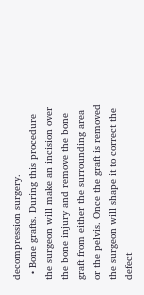decompression surgery.
  • Bone grafts. During this procedure the surgeon will make an incision over the bone injury and remove the bone graft from either the surrounding area or the pelvis. Once the graft is removed the surgeon will shape it to correct the defect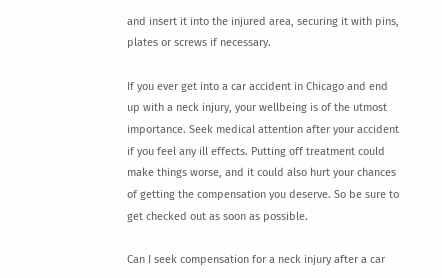and insert it into the injured area, securing it with pins, plates or screws if necessary.

If you ever get into a car accident in Chicago and end up with a neck injury, your wellbeing is of the utmost importance. Seek medical attention after your accident if you feel any ill effects. Putting off treatment could make things worse, and it could also hurt your chances of getting the compensation you deserve. So be sure to get checked out as soon as possible.

Can I seek compensation for a neck injury after a car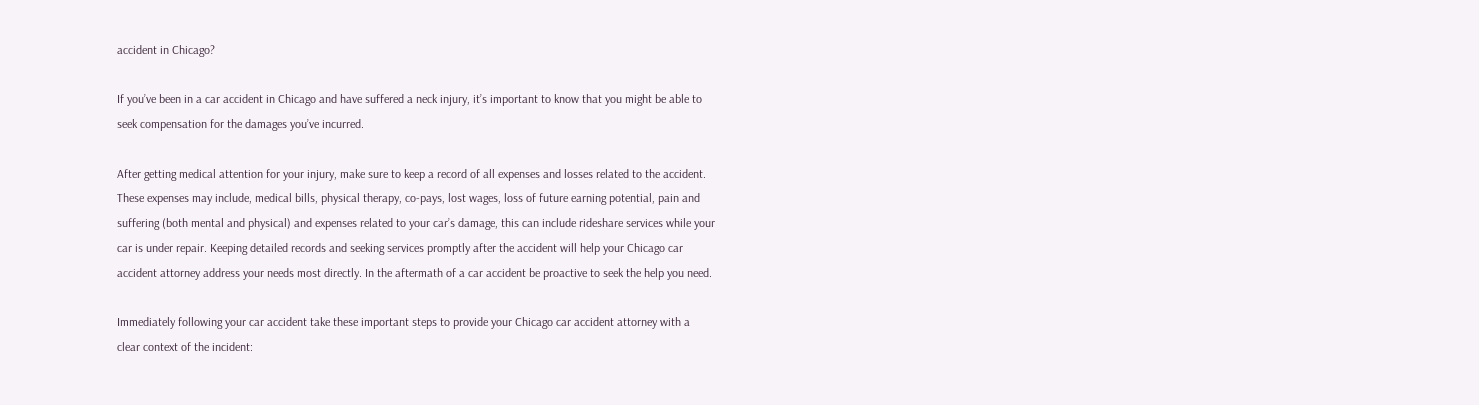accident in Chicago?

If you’ve been in a car accident in Chicago and have suffered a neck injury, it’s important to know that you might be able to seek compensation for the damages you’ve incurred.

After getting medical attention for your injury, make sure to keep a record of all expenses and losses related to the accident. These expenses may include, medical bills, physical therapy, co-pays, lost wages, loss of future earning potential, pain and suffering (both mental and physical) and expenses related to your car’s damage, this can include rideshare services while your car is under repair. Keeping detailed records and seeking services promptly after the accident will help your Chicago car accident attorney address your needs most directly. In the aftermath of a car accident be proactive to seek the help you need.

Immediately following your car accident take these important steps to provide your Chicago car accident attorney with a clear context of the incident: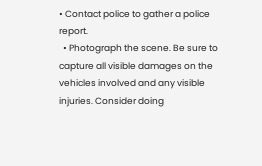• Contact police to gather a police report.
  • Photograph the scene. Be sure to capture all visible damages on the vehicles involved and any visible injuries. Consider doing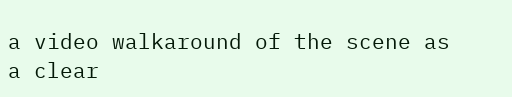a video walkaround of the scene as a clear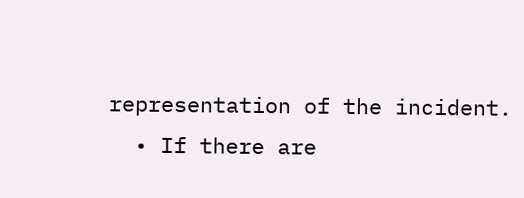representation of the incident.
  • If there are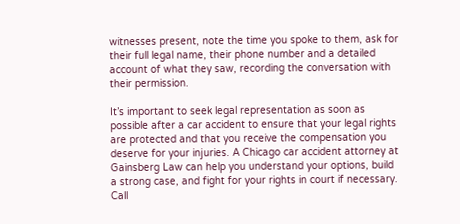witnesses present, note the time you spoke to them, ask for their full legal name, their phone number and a detailed account of what they saw, recording the conversation with their permission.

It’s important to seek legal representation as soon as possible after a car accident to ensure that your legal rights are protected and that you receive the compensation you deserve for your injuries. A Chicago car accident attorney at Gainsberg Law can help you understand your options, build a strong case, and fight for your rights in court if necessary. Call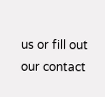us or fill out our contact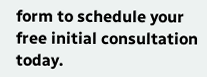form to schedule your free initial consultation today.